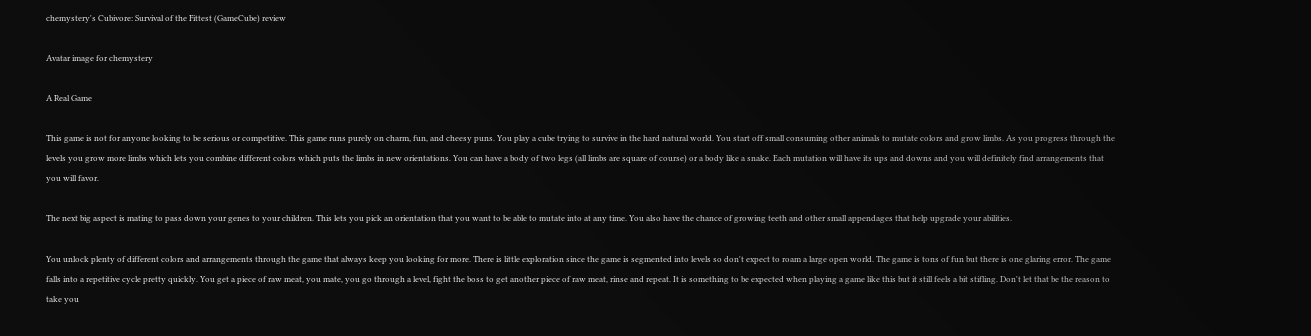chemystery's Cubivore: Survival of the Fittest (GameCube) review

Avatar image for chemystery

A Real Game

This game is not for anyone looking to be serious or competitive. This game runs purely on charm, fun, and cheesy puns. You play a cube trying to survive in the hard natural world. You start off small consuming other animals to mutate colors and grow limbs. As you progress through the levels you grow more limbs which lets you combine different colors which puts the limbs in new orientations. You can have a body of two legs (all limbs are square of course) or a body like a snake. Each mutation will have its ups and downs and you will definitely find arrangements that you will favor.

The next big aspect is mating to pass down your genes to your children. This lets you pick an orientation that you want to be able to mutate into at any time. You also have the chance of growing teeth and other small appendages that help upgrade your abilities.

You unlock plenty of different colors and arrangements through the game that always keep you looking for more. There is little exploration since the game is segmented into levels so don't expect to roam a large open world. The game is tons of fun but there is one glaring error. The game falls into a repetitive cycle pretty quickly. You get a piece of raw meat, you mate, you go through a level, fight the boss to get another piece of raw meat, rinse and repeat. It is something to be expected when playing a game like this but it still feels a bit stifling. Don't let that be the reason to take you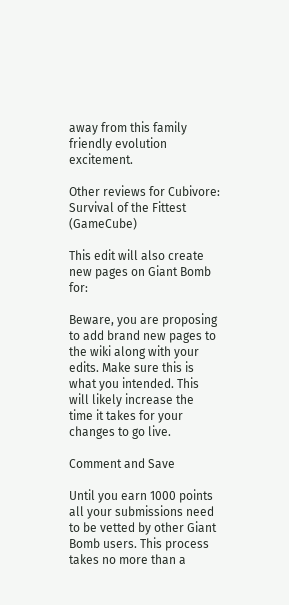away from this family friendly evolution excitement.

Other reviews for Cubivore: Survival of the Fittest (GameCube)

This edit will also create new pages on Giant Bomb for:

Beware, you are proposing to add brand new pages to the wiki along with your edits. Make sure this is what you intended. This will likely increase the time it takes for your changes to go live.

Comment and Save

Until you earn 1000 points all your submissions need to be vetted by other Giant Bomb users. This process takes no more than a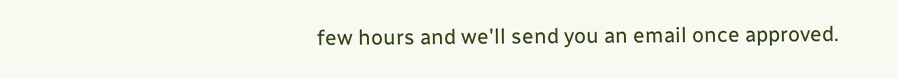few hours and we'll send you an email once approved.